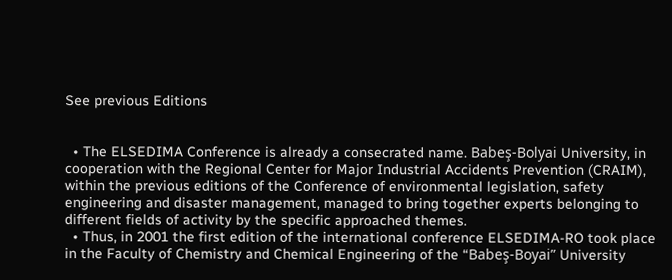See previous Editions


  • The ELSEDIMA Conference is already a consecrated name. Babeş-Bolyai University, in cooperation with the Regional Center for Major Industrial Accidents Prevention (CRAIM), within the previous editions of the Conference of environmental legislation, safety engineering and disaster management, managed to bring together experts belonging to different fields of activity by the specific approached themes.
  • Thus, in 2001 the first edition of the international conference ELSEDIMA-RO took place in the Faculty of Chemistry and Chemical Engineering of the “Babeş-Boyai” University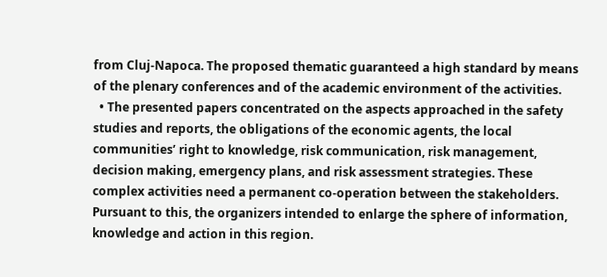from Cluj-Napoca. The proposed thematic guaranteed a high standard by means of the plenary conferences and of the academic environment of the activities.
  • The presented papers concentrated on the aspects approached in the safety studies and reports, the obligations of the economic agents, the local communities’ right to knowledge, risk communication, risk management, decision making, emergency plans, and risk assessment strategies. These complex activities need a permanent co-operation between the stakeholders. Pursuant to this, the organizers intended to enlarge the sphere of information, knowledge and action in this region.